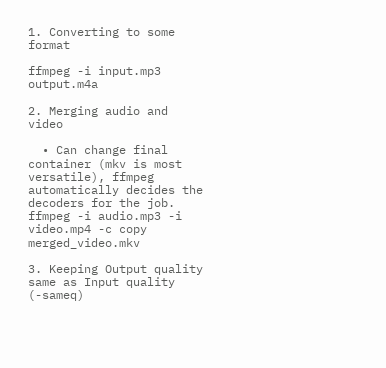1. Converting to some format

ffmpeg -i input.mp3 output.m4a

2. Merging audio and video

  • Can change final container (mkv is most versatile), ffmpeg automatically decides the decoders for the job.
ffmpeg -i audio.mp3 -i video.mp4 -c copy merged_video.mkv

3. Keeping Output quality same as Input quality (-sameq)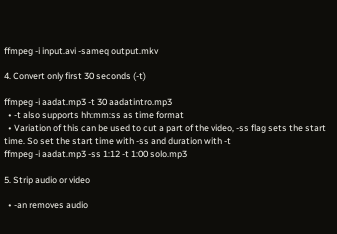ffmpeg -i input.avi -sameq output.mkv

4. Convert only first 30 seconds (-t)

ffmpeg -i aadat.mp3 -t 30 aadatintro.mp3
  • -t also supports hh:mm:ss as time format
  • Variation of this can be used to cut a part of the video, -ss flag sets the start time. So set the start time with -ss and duration with -t
ffmpeg -i aadat.mp3 -ss 1:12 -t 1:00 solo.mp3

5. Strip audio or video

  • -an removes audio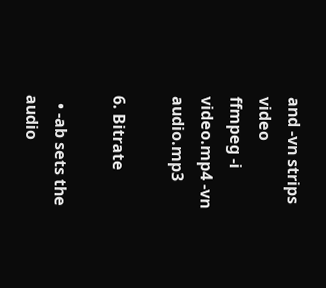and -vn strips video
ffmpeg -i video.mp4 -vn audio.mp3

6. Bitrate

  • -ab sets the audio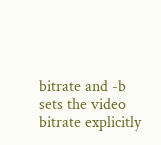bitrate and -b sets the video bitrate explicitly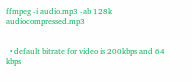ffmpeg -i audio.mp3 -ab 128k audiocompressed.mp3


  • default bitrate for video is 200kbps and 64 kbps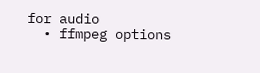for audio
  • ffmpeg options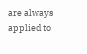are always applied to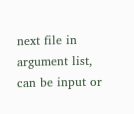next file in argument list, can be input or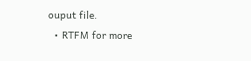ouput file.
  • RTFM for more